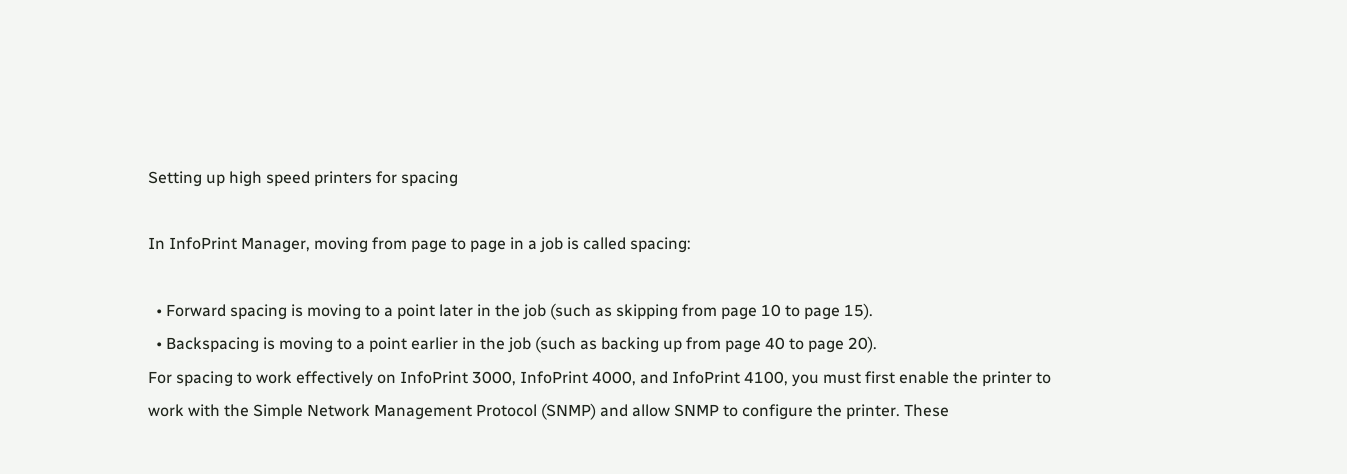Setting up high speed printers for spacing

In InfoPrint Manager, moving from page to page in a job is called spacing:

  • Forward spacing is moving to a point later in the job (such as skipping from page 10 to page 15).
  • Backspacing is moving to a point earlier in the job (such as backing up from page 40 to page 20).
For spacing to work effectively on InfoPrint 3000, InfoPrint 4000, and InfoPrint 4100, you must first enable the printer to work with the Simple Network Management Protocol (SNMP) and allow SNMP to configure the printer. These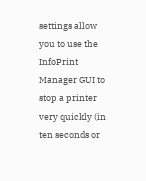settings allow you to use the InfoPrint Manager GUI to stop a printer very quickly (in ten seconds or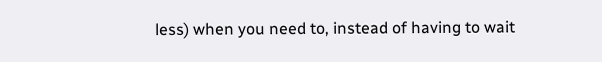less) when you need to, instead of having to wait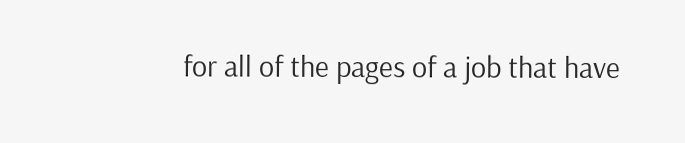for all of the pages of a job that have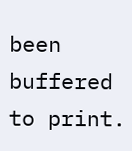been buffered to print.